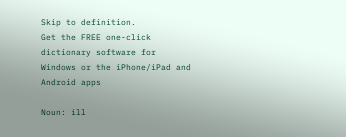Skip to definition.
Get the FREE one-click dictionary software for Windows or the iPhone/iPad and Android apps

Noun: ill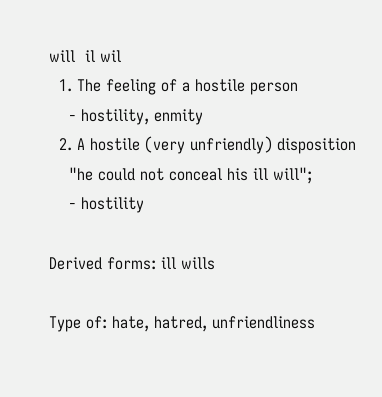will  il wil
  1. The feeling of a hostile person
    - hostility, enmity
  2. A hostile (very unfriendly) disposition
    "he could not conceal his ill will";
    - hostility

Derived forms: ill wills

Type of: hate, hatred, unfriendliness